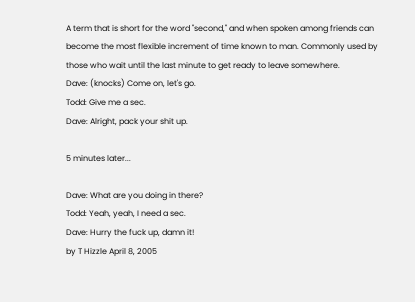A term that is short for the word "second," and when spoken among friends can become the most flexible increment of time known to man. Commonly used by those who wait until the last minute to get ready to leave somewhere.
Dave: (knocks) Come on, let's go.
Todd: Give me a sec.
Dave: Alright, pack your shit up.

5 minutes later...

Dave: What are you doing in there?
Todd: Yeah, yeah, I need a sec.
Dave: Hurry the fuck up, damn it!
by T Hizzle April 8, 2005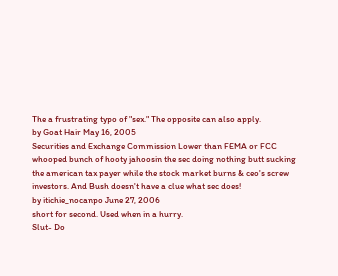The a frustrating typo of "sex." The opposite can also apply.
by Goat Hair May 16, 2005
Securities and Exchange Commission Lower than FEMA or FCC
whooped bunch of hooty jahoosin the sec doing nothing butt sucking the american tax payer while the stock market burns & ceo's screw investors. And Bush doesn't have a clue what sec does!
by itichie_nocanpo June 27, 2006
short for second. Used when in a hurry.
Slut- Do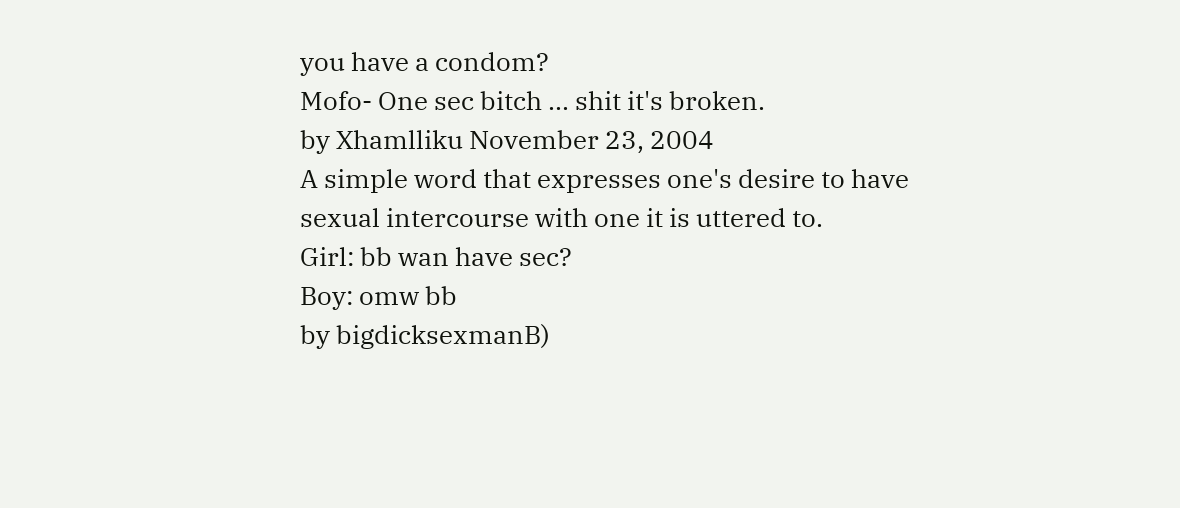you have a condom?
Mofo- One sec bitch ... shit it's broken.
by Xhamlliku November 23, 2004
A simple word that expresses one's desire to have sexual intercourse with one it is uttered to.
Girl: bb wan have sec?
Boy: omw bb
by bigdicksexmanB)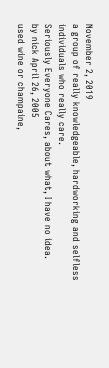November 2, 2019
a group of really knowledgeable, hardworking and selfless individuals who really care.
Seriously Everyone Cares, about what, I have no idea.
by nick April 26, 2005
used wine or champaine,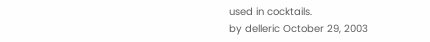used in cocktails.
by delleric October 29, 2003